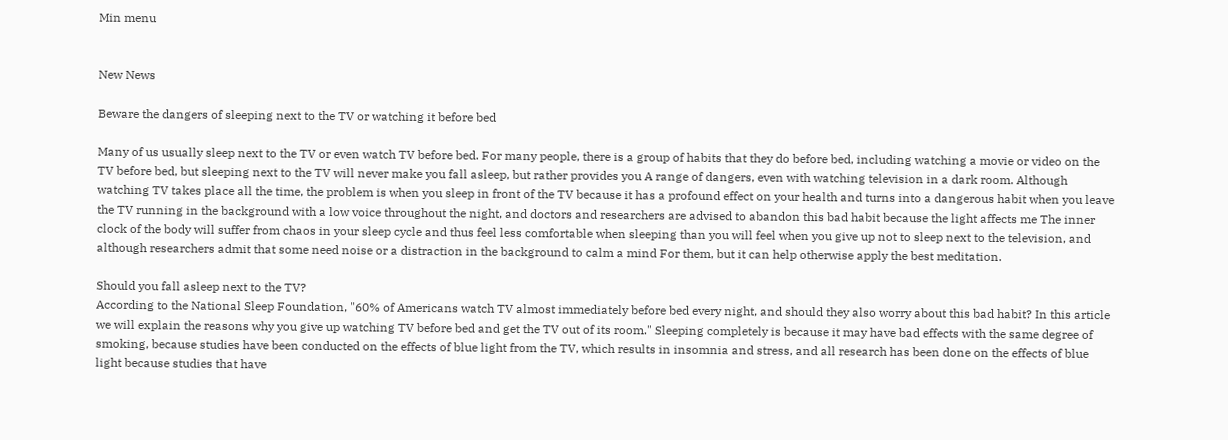Min menu


New News

Beware the dangers of sleeping next to the TV or watching it before bed

Many of us usually sleep next to the TV or even watch TV before bed. For many people, there is a group of habits that they do before bed, including watching a movie or video on the TV before bed, but sleeping next to the TV will never make you fall asleep, but rather provides you A range of dangers, even with watching television in a dark room. Although watching TV takes place all the time, the problem is when you sleep in front of the TV because it has a profound effect on your health and turns into a dangerous habit when you leave the TV running in the background with a low voice throughout the night, and doctors and researchers are advised to abandon this bad habit because the light affects me The inner clock of the body will suffer from chaos in your sleep cycle and thus feel less comfortable when sleeping than you will feel when you give up not to sleep next to the television, and although researchers admit that some need noise or a distraction in the background to calm a mind For them, but it can help otherwise apply the best meditation.

Should you fall asleep next to the TV?
According to the National Sleep Foundation, "60% of Americans watch TV almost immediately before bed every night, and should they also worry about this bad habit? In this article we will explain the reasons why you give up watching TV before bed and get the TV out of its room." Sleeping completely is because it may have bad effects with the same degree of smoking, because studies have been conducted on the effects of blue light from the TV, which results in insomnia and stress, and all research has been done on the effects of blue light because studies that have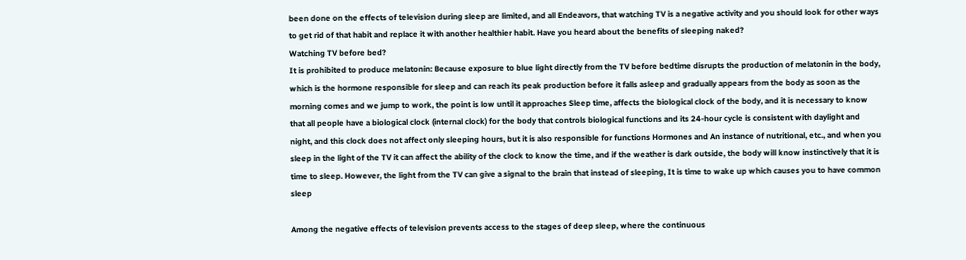been done on the effects of television during sleep are limited, and all Endeavors, that watching TV is a negative activity and you should look for other ways to get rid of that habit and replace it with another healthier habit. Have you heard about the benefits of sleeping naked?
Watching TV before bed?
It is prohibited to produce melatonin: Because exposure to blue light directly from the TV before bedtime disrupts the production of melatonin in the body, which is the hormone responsible for sleep and can reach its peak production before it falls asleep and gradually appears from the body as soon as the morning comes and we jump to work, the point is low until it approaches Sleep time, affects the biological clock of the body, and it is necessary to know that all people have a biological clock (internal clock) for the body that controls biological functions and its 24-hour cycle is consistent with daylight and night, and this clock does not affect only sleeping hours, but it is also responsible for functions Hormones and An instance of nutritional, etc., and when you sleep in the light of the TV it can affect the ability of the clock to know the time, and if the weather is dark outside, the body will know instinctively that it is time to sleep. However, the light from the TV can give a signal to the brain that instead of sleeping, It is time to wake up which causes you to have common sleep

Among the negative effects of television prevents access to the stages of deep sleep, where the continuous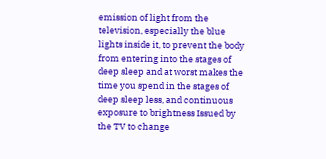emission of light from the television, especially the blue lights inside it, to prevent the body from entering into the stages of deep sleep and at worst makes the time you spend in the stages of deep sleep less, and continuous exposure to brightness Issued by the TV to change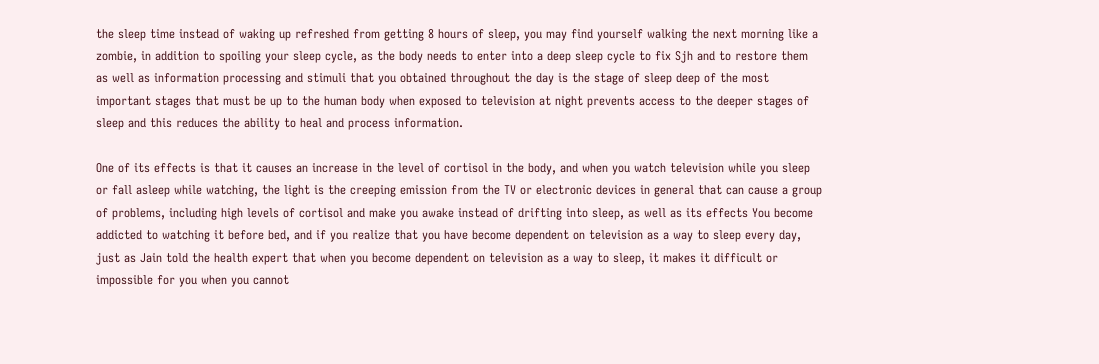the sleep time instead of waking up refreshed from getting 8 hours of sleep, you may find yourself walking the next morning like a zombie, in addition to spoiling your sleep cycle, as the body needs to enter into a deep sleep cycle to fix Sjh and to restore them as well as information processing and stimuli that you obtained throughout the day is the stage of sleep deep of the most important stages that must be up to the human body when exposed to television at night prevents access to the deeper stages of sleep and this reduces the ability to heal and process information.

One of its effects is that it causes an increase in the level of cortisol in the body, and when you watch television while you sleep or fall asleep while watching, the light is the creeping emission from the TV or electronic devices in general that can cause a group of problems, including high levels of cortisol and make you awake instead of drifting into sleep, as well as its effects You become addicted to watching it before bed, and if you realize that you have become dependent on television as a way to sleep every day, just as Jain told the health expert that when you become dependent on television as a way to sleep, it makes it difficult or impossible for you when you cannot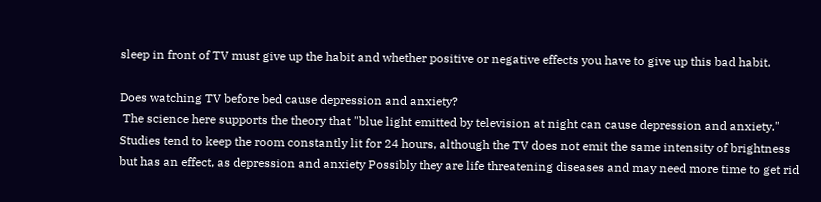sleep in front of TV must give up the habit and whether positive or negative effects you have to give up this bad habit.

Does watching TV before bed cause depression and anxiety?
 The science here supports the theory that "blue light emitted by television at night can cause depression and anxiety." Studies tend to keep the room constantly lit for 24 hours, although the TV does not emit the same intensity of brightness but has an effect, as depression and anxiety Possibly they are life threatening diseases and may need more time to get rid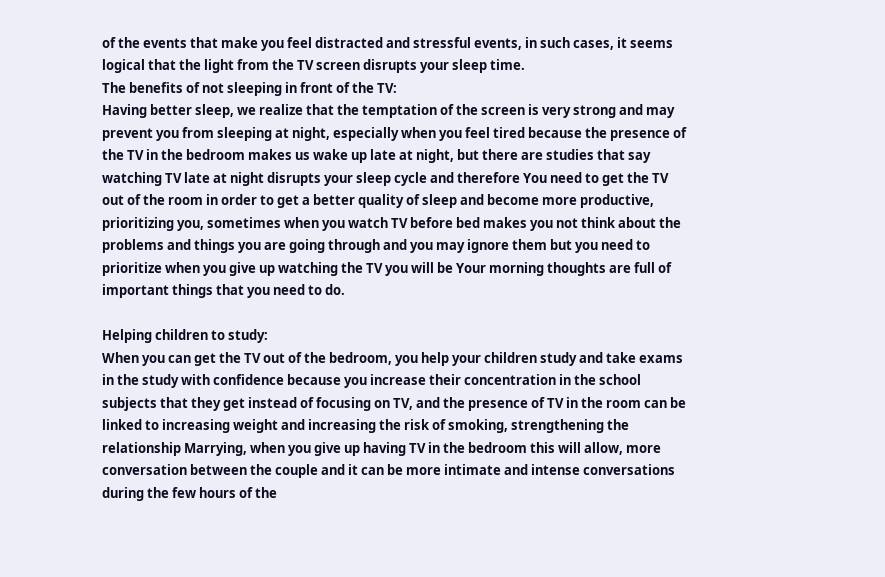of the events that make you feel distracted and stressful events, in such cases, it seems logical that the light from the TV screen disrupts your sleep time.
The benefits of not sleeping in front of the TV:
Having better sleep, we realize that the temptation of the screen is very strong and may prevent you from sleeping at night, especially when you feel tired because the presence of the TV in the bedroom makes us wake up late at night, but there are studies that say watching TV late at night disrupts your sleep cycle and therefore You need to get the TV out of the room in order to get a better quality of sleep and become more productive, prioritizing you, sometimes when you watch TV before bed makes you not think about the problems and things you are going through and you may ignore them but you need to prioritize when you give up watching the TV you will be Your morning thoughts are full of important things that you need to do.

Helping children to study:
When you can get the TV out of the bedroom, you help your children study and take exams in the study with confidence because you increase their concentration in the school subjects that they get instead of focusing on TV, and the presence of TV in the room can be linked to increasing weight and increasing the risk of smoking, strengthening the relationship Marrying, when you give up having TV in the bedroom this will allow, more conversation between the couple and it can be more intimate and intense conversations during the few hours of the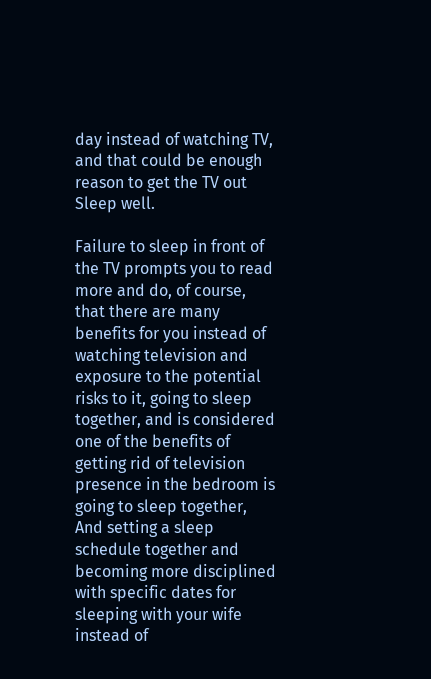day instead of watching TV, and that could be enough reason to get the TV out Sleep well.

Failure to sleep in front of the TV prompts you to read more and do, of course, that there are many benefits for you instead of watching television and exposure to the potential risks to it, going to sleep together, and is considered one of the benefits of getting rid of television presence in the bedroom is going to sleep together, And setting a sleep schedule together and becoming more disciplined with specific dates for sleeping with your wife instead of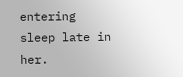entering sleep late in her.